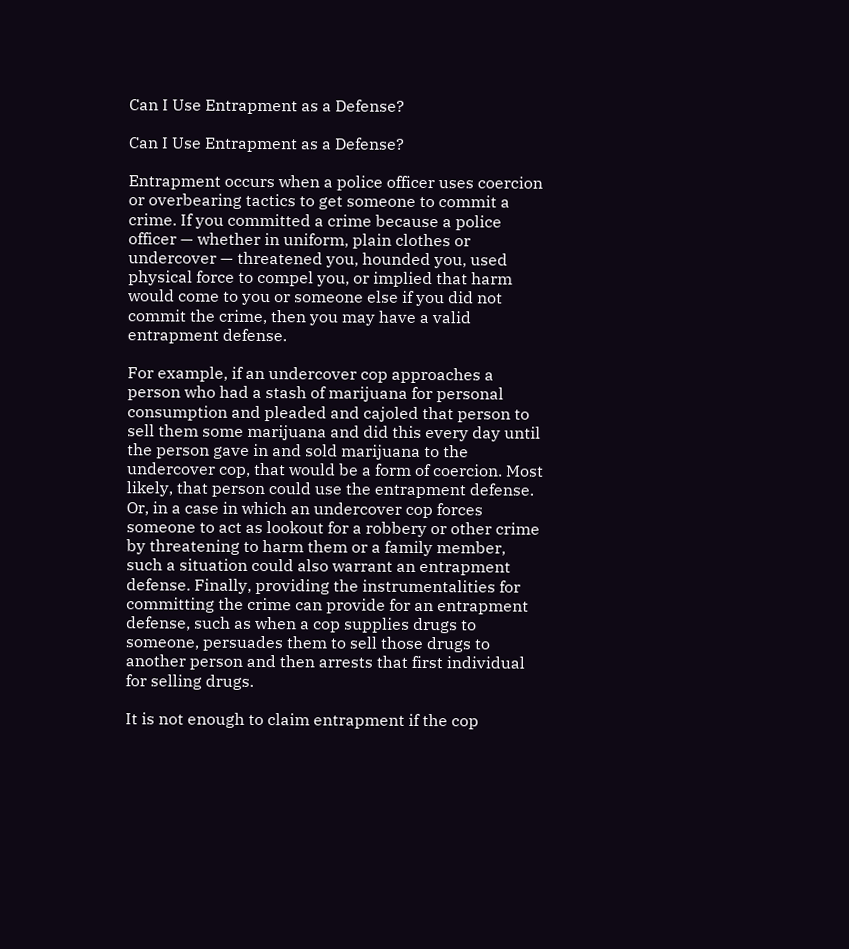Can I Use Entrapment as a Defense?

Can I Use Entrapment as a Defense?

Entrapment occurs when a police officer uses coercion or overbearing tactics to get someone to commit a crime. If you committed a crime because a police officer — whether in uniform, plain clothes or undercover — threatened you, hounded you, used physical force to compel you, or implied that harm would come to you or someone else if you did not commit the crime, then you may have a valid entrapment defense.

For example, if an undercover cop approaches a person who had a stash of marijuana for personal consumption and pleaded and cajoled that person to sell them some marijuana and did this every day until the person gave in and sold marijuana to the undercover cop, that would be a form of coercion. Most likely, that person could use the entrapment defense. Or, in a case in which an undercover cop forces someone to act as lookout for a robbery or other crime by threatening to harm them or a family member, such a situation could also warrant an entrapment defense. Finally, providing the instrumentalities for committing the crime can provide for an entrapment defense, such as when a cop supplies drugs to someone, persuades them to sell those drugs to another person and then arrests that first individual for selling drugs.

It is not enough to claim entrapment if the cop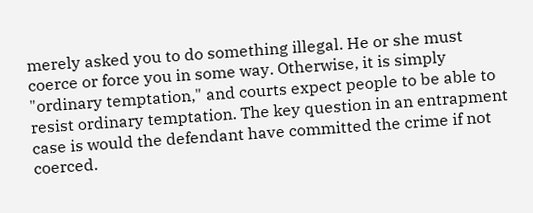merely asked you to do something illegal. He or she must coerce or force you in some way. Otherwise, it is simply "ordinary temptation," and courts expect people to be able to resist ordinary temptation. The key question in an entrapment case is would the defendant have committed the crime if not coerced.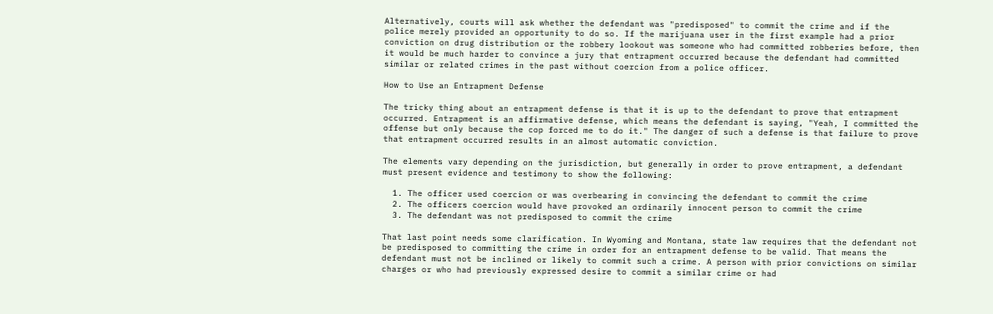Alternatively, courts will ask whether the defendant was "predisposed" to commit the crime and if the police merely provided an opportunity to do so. If the marijuana user in the first example had a prior conviction on drug distribution or the robbery lookout was someone who had committed robberies before, then it would be much harder to convince a jury that entrapment occurred because the defendant had committed similar or related crimes in the past without coercion from a police officer.

How to Use an Entrapment Defense

The tricky thing about an entrapment defense is that it is up to the defendant to prove that entrapment occurred. Entrapment is an affirmative defense, which means the defendant is saying, "Yeah, I committed the offense but only because the cop forced me to do it." The danger of such a defense is that failure to prove that entrapment occurred results in an almost automatic conviction.

The elements vary depending on the jurisdiction, but generally in order to prove entrapment, a defendant must present evidence and testimony to show the following:

  1. The officer used coercion or was overbearing in convincing the defendant to commit the crime
  2. The officers coercion would have provoked an ordinarily innocent person to commit the crime
  3. The defendant was not predisposed to commit the crime

That last point needs some clarification. In Wyoming and Montana, state law requires that the defendant not be predisposed to committing the crime in order for an entrapment defense to be valid. That means the defendant must not be inclined or likely to commit such a crime. A person with prior convictions on similar charges or who had previously expressed desire to commit a similar crime or had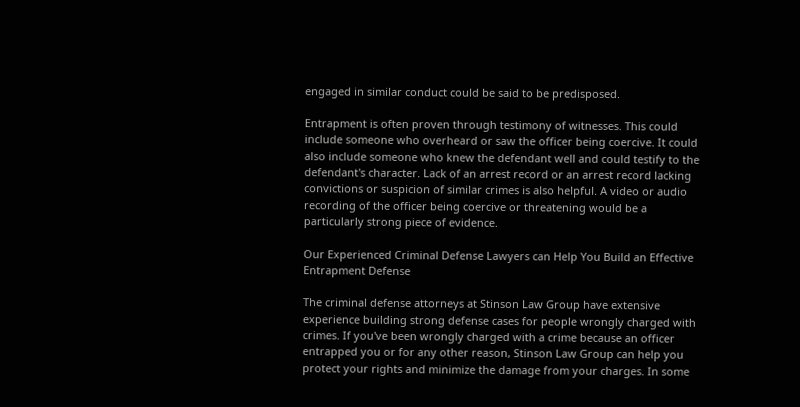engaged in similar conduct could be said to be predisposed.

Entrapment is often proven through testimony of witnesses. This could include someone who overheard or saw the officer being coercive. It could also include someone who knew the defendant well and could testify to the defendant's character. Lack of an arrest record or an arrest record lacking convictions or suspicion of similar crimes is also helpful. A video or audio recording of the officer being coercive or threatening would be a particularly strong piece of evidence.

Our Experienced Criminal Defense Lawyers can Help You Build an Effective Entrapment Defense

The criminal defense attorneys at Stinson Law Group have extensive experience building strong defense cases for people wrongly charged with crimes. If you've been wrongly charged with a crime because an officer entrapped you or for any other reason, Stinson Law Group can help you protect your rights and minimize the damage from your charges. In some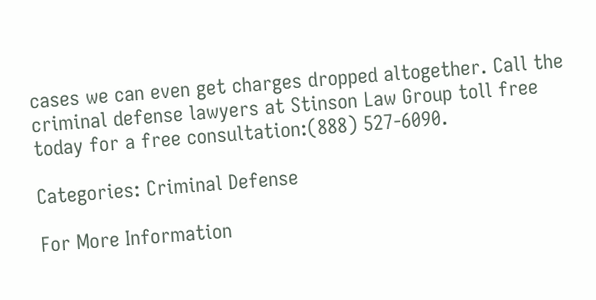cases we can even get charges dropped altogether. Call the criminal defense lawyers at Stinson Law Group toll free today for a free consultation:(888) 527-6090.

Categories: Criminal Defense

For More Information